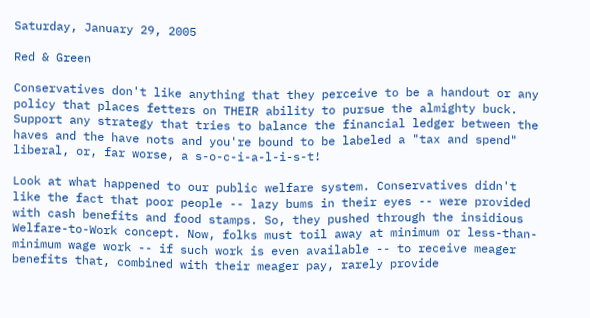Saturday, January 29, 2005

Red & Green

Conservatives don't like anything that they perceive to be a handout or any policy that places fetters on THEIR ability to pursue the almighty buck. Support any strategy that tries to balance the financial ledger between the haves and the have nots and you're bound to be labeled a "tax and spend" liberal, or, far worse, a s-o-c-i-a-l-i-s-t!

Look at what happened to our public welfare system. Conservatives didn't like the fact that poor people -- lazy bums in their eyes -- were provided with cash benefits and food stamps. So, they pushed through the insidious Welfare-to-Work concept. Now, folks must toil away at minimum or less-than-minimum wage work -- if such work is even available -- to receive meager benefits that, combined with their meager pay, rarely provide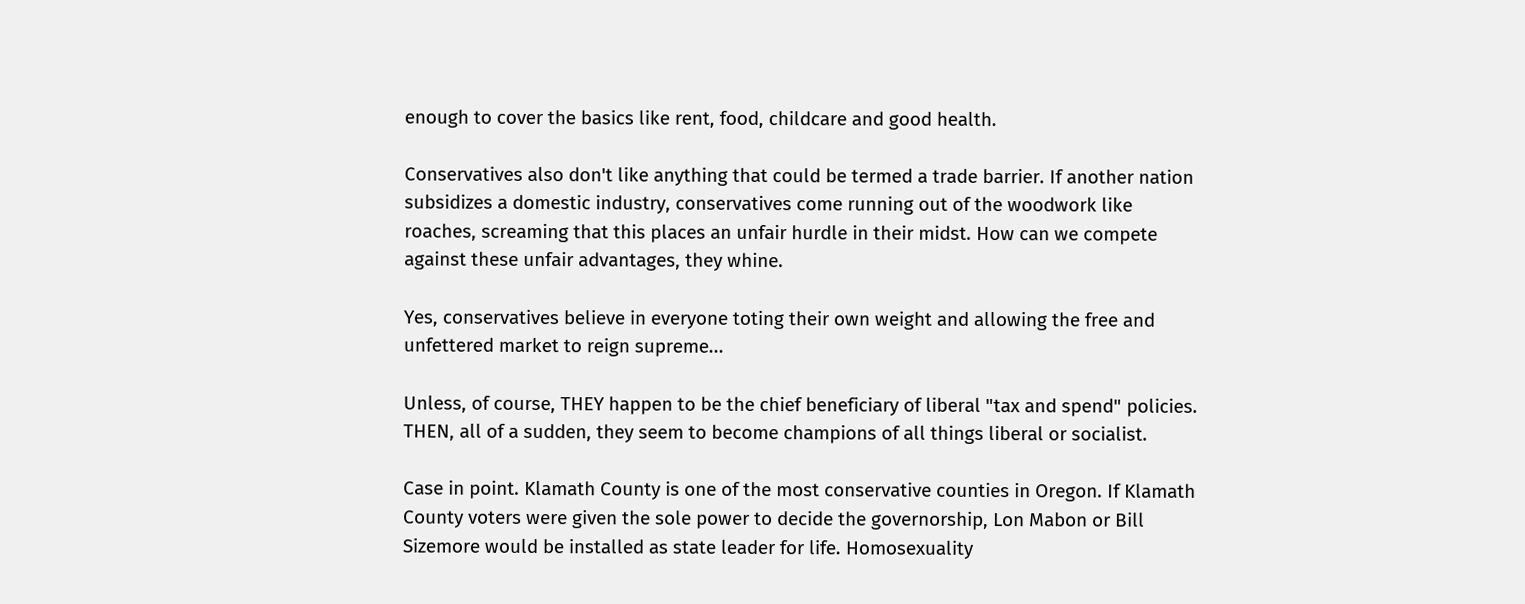enough to cover the basics like rent, food, childcare and good health.

Conservatives also don't like anything that could be termed a trade barrier. If another nation subsidizes a domestic industry, conservatives come running out of the woodwork like roaches, screaming that this places an unfair hurdle in their midst. How can we compete against these unfair advantages, they whine.

Yes, conservatives believe in everyone toting their own weight and allowing the free and unfettered market to reign supreme...

Unless, of course, THEY happen to be the chief beneficiary of liberal "tax and spend" policies. THEN, all of a sudden, they seem to become champions of all things liberal or socialist.

Case in point. Klamath County is one of the most conservative counties in Oregon. If Klamath County voters were given the sole power to decide the governorship, Lon Mabon or Bill Sizemore would be installed as state leader for life. Homosexuality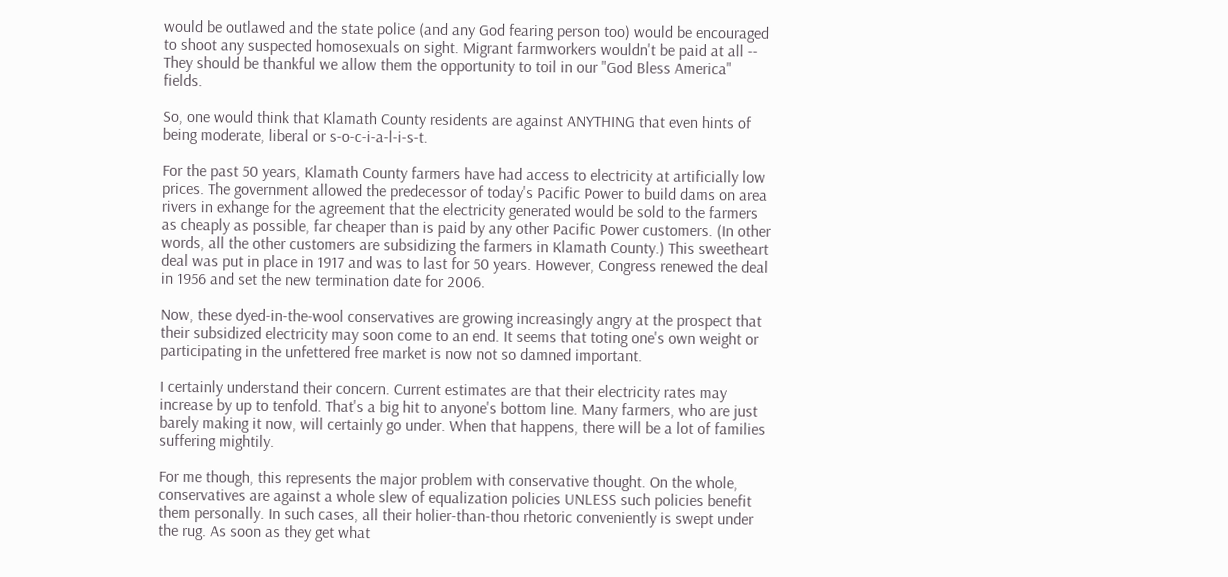would be outlawed and the state police (and any God fearing person too) would be encouraged to shoot any suspected homosexuals on sight. Migrant farmworkers wouldn't be paid at all -- They should be thankful we allow them the opportunity to toil in our "God Bless America" fields.

So, one would think that Klamath County residents are against ANYTHING that even hints of being moderate, liberal or s-o-c-i-a-l-i-s-t.

For the past 50 years, Klamath County farmers have had access to electricity at artificially low prices. The government allowed the predecessor of today's Pacific Power to build dams on area rivers in exhange for the agreement that the electricity generated would be sold to the farmers as cheaply as possible, far cheaper than is paid by any other Pacific Power customers. (In other words, all the other customers are subsidizing the farmers in Klamath County.) This sweetheart deal was put in place in 1917 and was to last for 50 years. However, Congress renewed the deal in 1956 and set the new termination date for 2006.

Now, these dyed-in-the-wool conservatives are growing increasingly angry at the prospect that their subsidized electricity may soon come to an end. It seems that toting one's own weight or participating in the unfettered free market is now not so damned important.

I certainly understand their concern. Current estimates are that their electricity rates may increase by up to tenfold. That's a big hit to anyone's bottom line. Many farmers, who are just barely making it now, will certainly go under. When that happens, there will be a lot of families suffering mightily.

For me though, this represents the major problem with conservative thought. On the whole, conservatives are against a whole slew of equalization policies UNLESS such policies benefit them personally. In such cases, all their holier-than-thou rhetoric conveniently is swept under the rug. As soon as they get what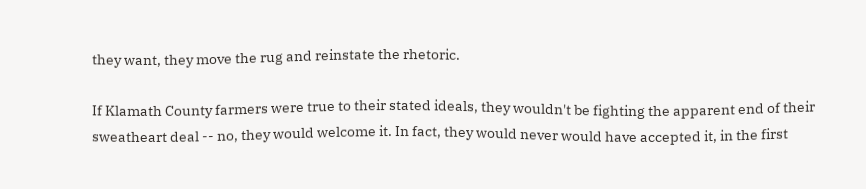they want, they move the rug and reinstate the rhetoric.

If Klamath County farmers were true to their stated ideals, they wouldn't be fighting the apparent end of their sweatheart deal -- no, they would welcome it. In fact, they would never would have accepted it, in the first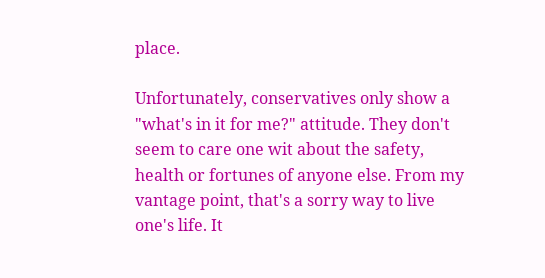place.

Unfortunately, conservatives only show a "what's in it for me?" attitude. They don't seem to care one wit about the safety, health or fortunes of anyone else. From my vantage point, that's a sorry way to live one's life. It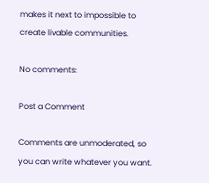makes it next to impossible to create livable communities.

No comments:

Post a Comment

Comments are unmoderated, so you can write whatever you want.